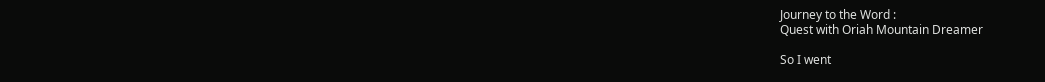Journey to the Word :
Quest with Oriah Mountain Dreamer

So I went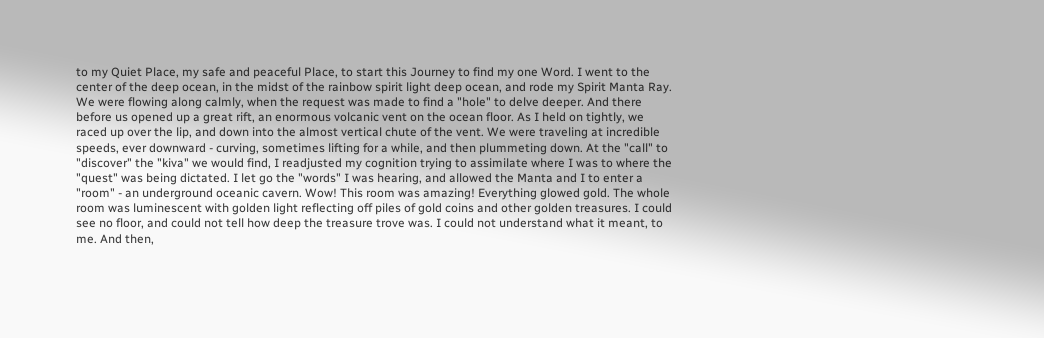to my Quiet Place, my safe and peaceful Place, to start this Journey to find my one Word. I went to the center of the deep ocean, in the midst of the rainbow spirit light deep ocean, and rode my Spirit Manta Ray. We were flowing along calmly, when the request was made to find a "hole" to delve deeper. And there before us opened up a great rift, an enormous volcanic vent on the ocean floor. As I held on tightly, we raced up over the lip, and down into the almost vertical chute of the vent. We were traveling at incredible speeds, ever downward - curving, sometimes lifting for a while, and then plummeting down. At the "call" to "discover" the "kiva" we would find, I readjusted my cognition trying to assimilate where I was to where the "quest" was being dictated. I let go the "words" I was hearing, and allowed the Manta and I to enter a "room" - an underground oceanic cavern. Wow! This room was amazing! Everything glowed gold. The whole room was luminescent with golden light reflecting off piles of gold coins and other golden treasures. I could see no floor, and could not tell how deep the treasure trove was. I could not understand what it meant, to me. And then,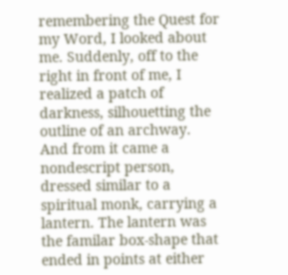remembering the Quest for my Word, I looked about me. Suddenly, off to the right in front of me, I realized a patch of darkness, silhouetting the outline of an archway. And from it came a nondescript person, dressed similar to a spiritual monk, carrying a lantern. The lantern was the familar box-shape that ended in points at either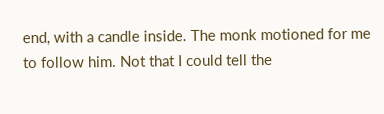end, with a candle inside. The monk motioned for me to follow him. Not that I could tell the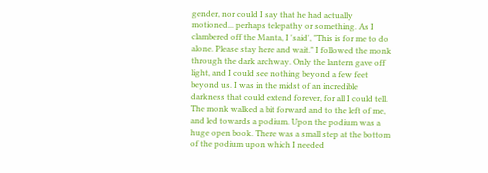gender, nor could I say that he had actually motioned... perhaps telepathy or something. As I clambered off the Manta, I 'said', "This is for me to do alone. Please stay here and wait." I followed the monk through the dark archway. Only the lantern gave off light, and I could see nothing beyond a few feet beyond us. I was in the midst of an incredible darkness that could extend forever, for all I could tell. The monk walked a bit forward and to the left of me, and led towards a podium. Upon the podium was a huge open book. There was a small step at the bottom of the podium upon which I needed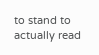to stand to actually read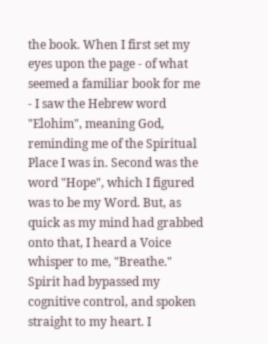the book. When I first set my eyes upon the page - of what seemed a familiar book for me - I saw the Hebrew word "Elohim", meaning God, reminding me of the Spiritual Place I was in. Second was the word "Hope", which I figured was to be my Word. But, as quick as my mind had grabbed onto that, I heard a Voice whisper to me, "Breathe." Spirit had bypassed my cognitive control, and spoken straight to my heart. I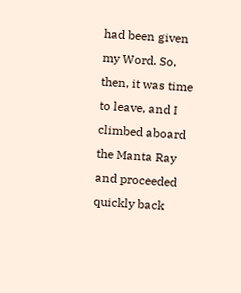had been given my Word. So, then, it was time to leave, and I climbed aboard the Manta Ray and proceeded quickly back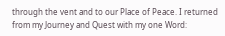through the vent and to our Place of Peace. I returned from my Journey and Quest with my one Word: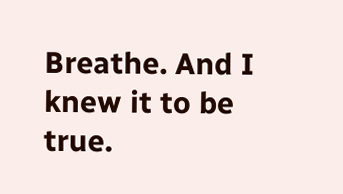Breathe. And I knew it to be true.